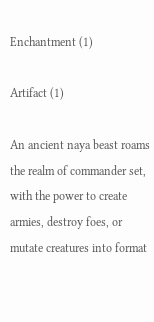Enchantment (1)

Artifact (1)

An ancient naya beast roams the realm of commander set, with the power to create armies, destroy foes, or mutate creatures into format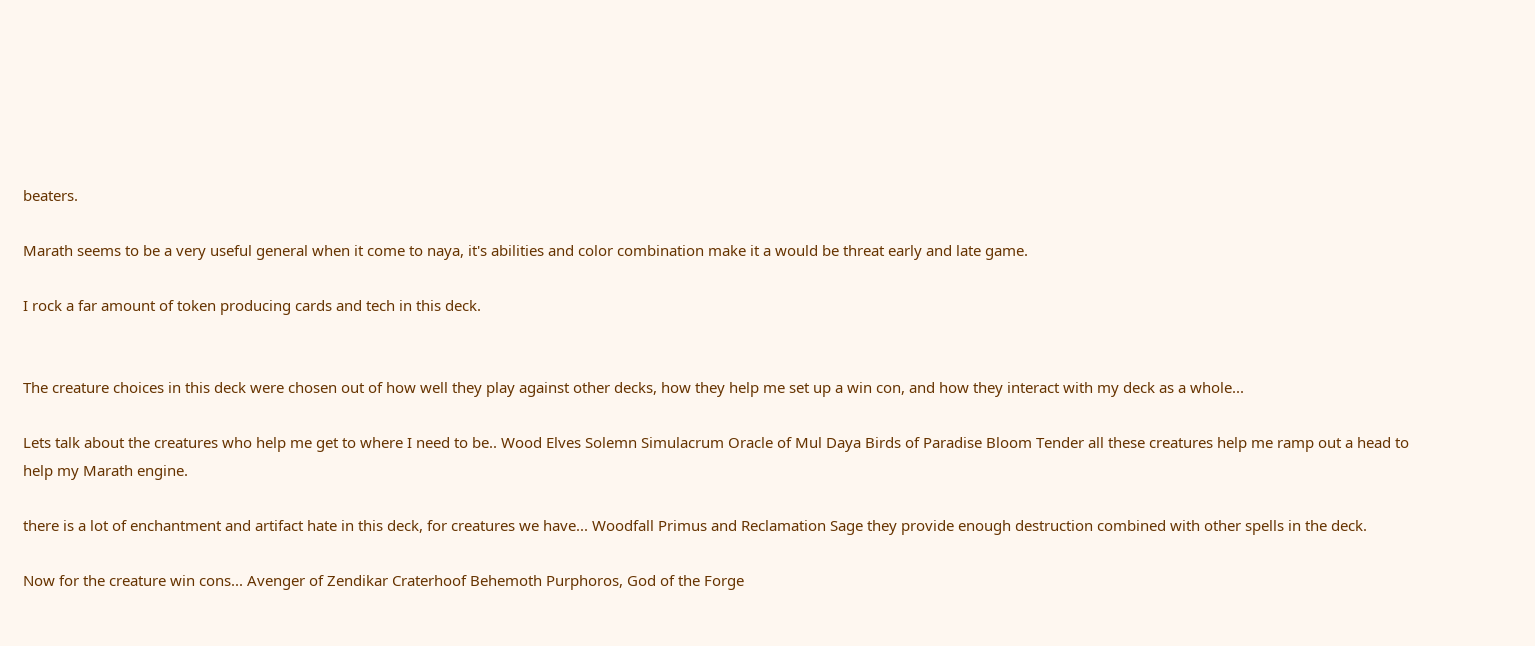beaters.

Marath seems to be a very useful general when it come to naya, it's abilities and color combination make it a would be threat early and late game.

I rock a far amount of token producing cards and tech in this deck.


The creature choices in this deck were chosen out of how well they play against other decks, how they help me set up a win con, and how they interact with my deck as a whole...

Lets talk about the creatures who help me get to where I need to be.. Wood Elves Solemn Simulacrum Oracle of Mul Daya Birds of Paradise Bloom Tender all these creatures help me ramp out a head to help my Marath engine.

there is a lot of enchantment and artifact hate in this deck, for creatures we have... Woodfall Primus and Reclamation Sage they provide enough destruction combined with other spells in the deck.

Now for the creature win cons... Avenger of Zendikar Craterhoof Behemoth Purphoros, God of the Forge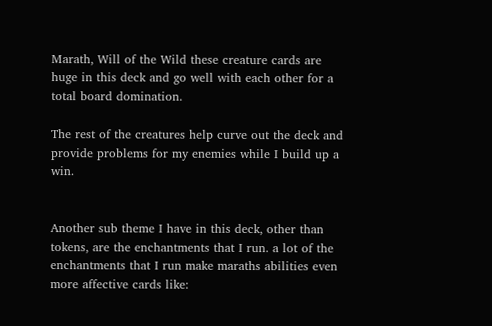Marath, Will of the Wild these creature cards are huge in this deck and go well with each other for a total board domination.

The rest of the creatures help curve out the deck and provide problems for my enemies while I build up a win.


Another sub theme I have in this deck, other than tokens, are the enchantments that I run. a lot of the enchantments that I run make maraths abilities even more affective cards like: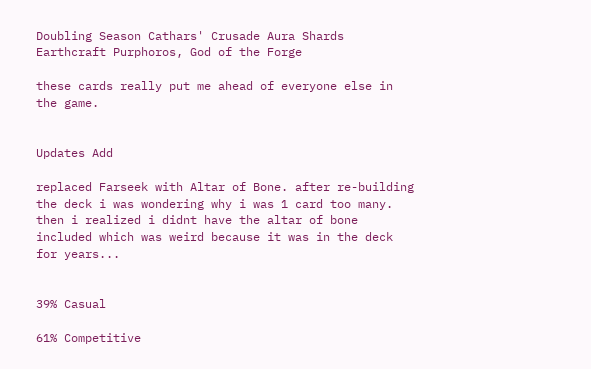Doubling Season Cathars' Crusade Aura Shards Earthcraft Purphoros, God of the Forge

these cards really put me ahead of everyone else in the game.


Updates Add

replaced Farseek with Altar of Bone. after re-building the deck i was wondering why i was 1 card too many. then i realized i didnt have the altar of bone included which was weird because it was in the deck for years...


39% Casual

61% Competitive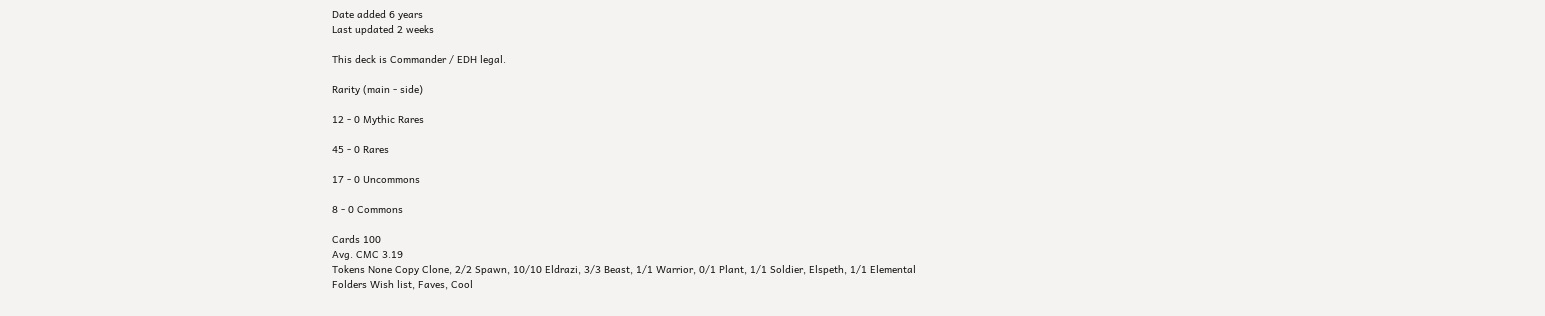Date added 6 years
Last updated 2 weeks

This deck is Commander / EDH legal.

Rarity (main - side)

12 - 0 Mythic Rares

45 - 0 Rares

17 - 0 Uncommons

8 - 0 Commons

Cards 100
Avg. CMC 3.19
Tokens None Copy Clone, 2/2 Spawn, 10/10 Eldrazi, 3/3 Beast, 1/1 Warrior, 0/1 Plant, 1/1 Soldier, Elspeth, 1/1 Elemental
Folders Wish list, Faves, Cool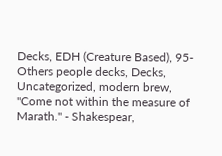Decks, EDH (Creature Based), 95- Others people decks, Decks, Uncategorized, modern brew, "Come not within the measure of Marath." - Shakespear,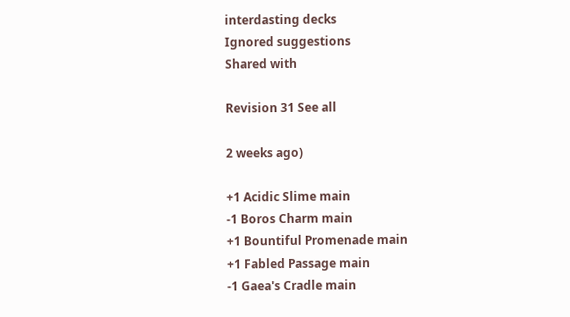interdasting decks
Ignored suggestions
Shared with

Revision 31 See all

2 weeks ago)

+1 Acidic Slime main
-1 Boros Charm main
+1 Bountiful Promenade main
+1 Fabled Passage main
-1 Gaea's Cradle main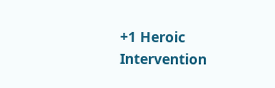+1 Heroic Intervention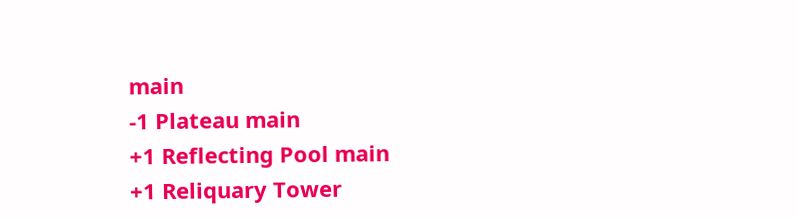main
-1 Plateau main
+1 Reflecting Pool main
+1 Reliquary Tower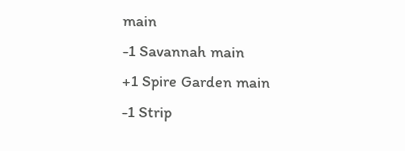main
-1 Savannah main
+1 Spire Garden main
-1 Strip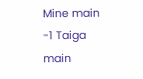Mine main
-1 Taiga main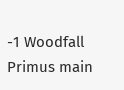-1 Woodfall Primus main